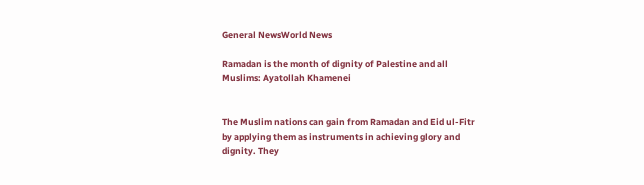General NewsWorld News

Ramadan is the month of dignity of Palestine and all Muslims: Ayatollah Khamenei


The Muslim nations can gain from Ramadan and Eid ul-Fitr by applying them as instruments in achieving glory and dignity. They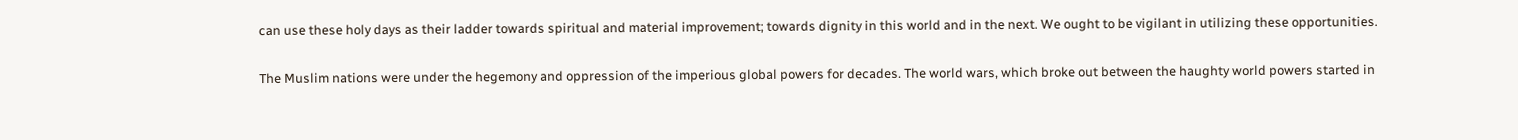can use these holy days as their ladder towards spiritual and material improvement; towards dignity in this world and in the next. We ought to be vigilant in utilizing these opportunities.

The Muslim nations were under the hegemony and oppression of the imperious global powers for decades. The world wars, which broke out between the haughty world powers started in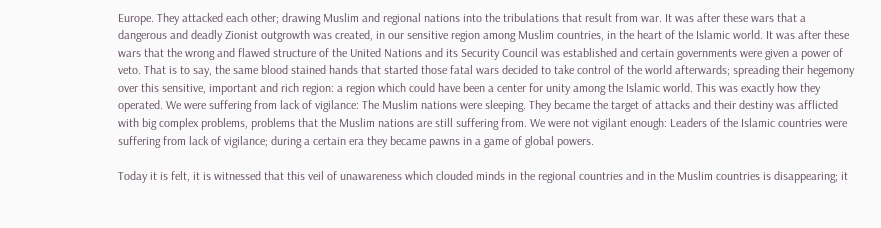Europe. They attacked each other; drawing Muslim and regional nations into the tribulations that result from war. It was after these wars that a dangerous and deadly Zionist outgrowth was created, in our sensitive region among Muslim countries, in the heart of the Islamic world. It was after these wars that the wrong and flawed structure of the United Nations and its Security Council was established and certain governments were given a power of veto. That is to say, the same blood stained hands that started those fatal wars decided to take control of the world afterwards; spreading their hegemony over this sensitive, important and rich region: a region which could have been a center for unity among the Islamic world. This was exactly how they operated. We were suffering from lack of vigilance: The Muslim nations were sleeping. They became the target of attacks and their destiny was afflicted with big complex problems, problems that the Muslim nations are still suffering from. We were not vigilant enough: Leaders of the Islamic countries were suffering from lack of vigilance; during a certain era they became pawns in a game of global powers.

Today it is felt, it is witnessed that this veil of unawareness which clouded minds in the regional countries and in the Muslim countries is disappearing; it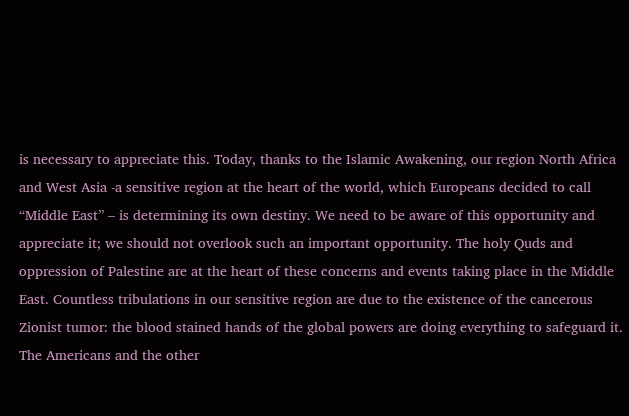is necessary to appreciate this. Today, thanks to the Islamic Awakening, our region North Africa and West Asia -a sensitive region at the heart of the world, which Europeans decided to call “Middle East” – is determining its own destiny. We need to be aware of this opportunity and appreciate it; we should not overlook such an important opportunity. The holy Quds and oppression of Palestine are at the heart of these concerns and events taking place in the Middle East. Countless tribulations in our sensitive region are due to the existence of the cancerous Zionist tumor: the blood stained hands of the global powers are doing everything to safeguard it. The Americans and the other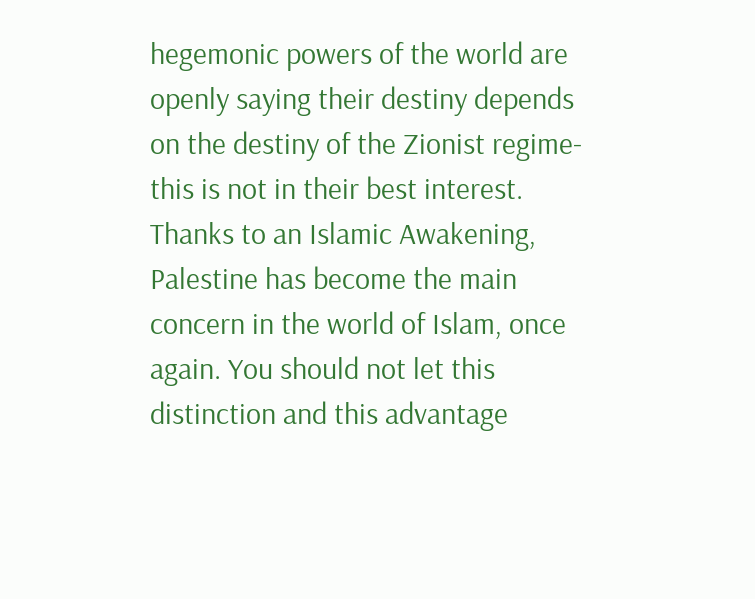hegemonic powers of the world are openly saying their destiny depends on the destiny of the Zionist regime-this is not in their best interest. Thanks to an Islamic Awakening, Palestine has become the main concern in the world of Islam, once again. You should not let this distinction and this advantage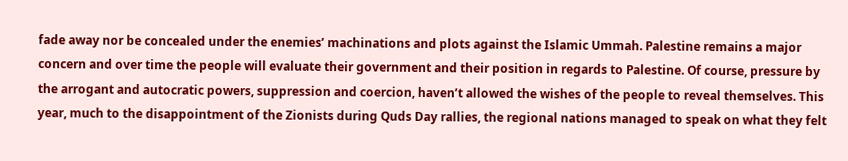fade away nor be concealed under the enemies’ machinations and plots against the Islamic Ummah. Palestine remains a major concern and over time the people will evaluate their government and their position in regards to Palestine. Of course, pressure by the arrogant and autocratic powers, suppression and coercion, haven’t allowed the wishes of the people to reveal themselves. This year, much to the disappointment of the Zionists during Quds Day rallies, the regional nations managed to speak on what they felt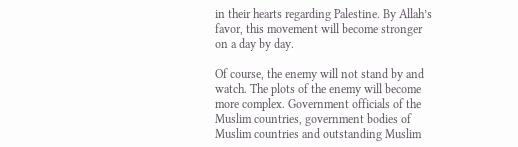in their hearts regarding Palestine. By Allah’s favor, this movement will become stronger on a day by day.

Of course, the enemy will not stand by and watch. The plots of the enemy will become more complex. Government officials of the Muslim countries, government bodies of Muslim countries and outstanding Muslim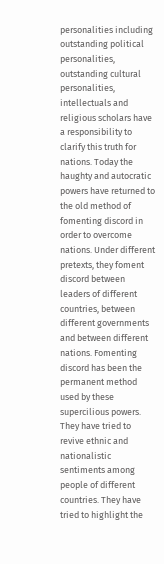personalities including outstanding political personalities, outstanding cultural personalities, intellectuals and religious scholars have a responsibility to clarify this truth for nations. Today the haughty and autocratic powers have returned to the old method of fomenting discord in order to overcome nations. Under different pretexts, they foment discord between leaders of different countries, between different governments and between different nations. Fomenting discord has been the permanent method used by these supercilious powers. They have tried to revive ethnic and nationalistic sentiments among people of different countries. They have tried to highlight the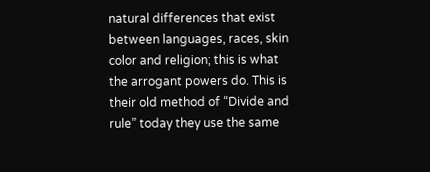natural differences that exist between languages, races, skin color and religion; this is what the arrogant powers do. This is their old method of “Divide and rule” today they use the same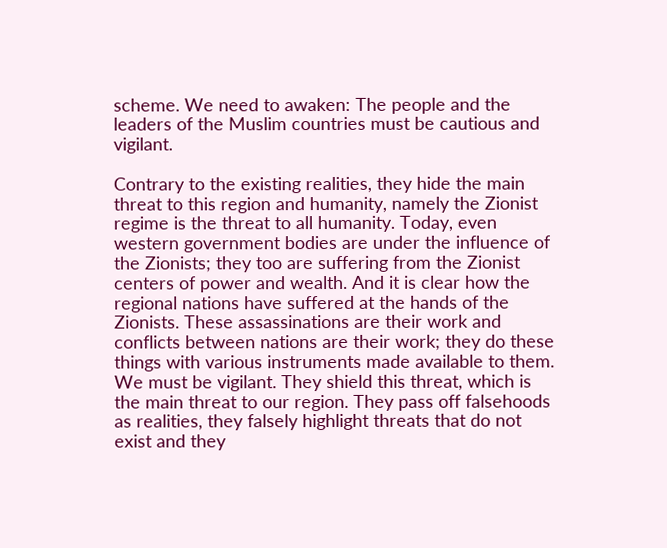scheme. We need to awaken: The people and the leaders of the Muslim countries must be cautious and vigilant.

Contrary to the existing realities, they hide the main threat to this region and humanity, namely the Zionist regime is the threat to all humanity. Today, even western government bodies are under the influence of the Zionists; they too are suffering from the Zionist centers of power and wealth. And it is clear how the regional nations have suffered at the hands of the Zionists. These assassinations are their work and conflicts between nations are their work; they do these things with various instruments made available to them. We must be vigilant. They shield this threat, which is the main threat to our region. They pass off falsehoods as realities, they falsely highlight threats that do not exist and they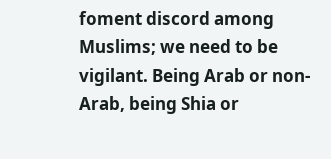foment discord among Muslims; we need to be vigilant. Being Arab or non-Arab, being Shia or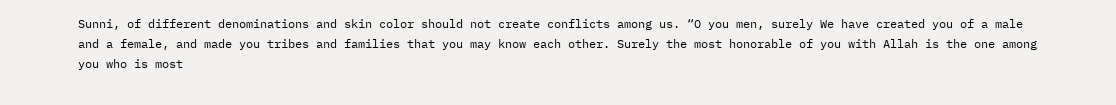Sunni, of different denominations and skin color should not create conflicts among us. “O you men, surely We have created you of a male and a female, and made you tribes and families that you may know each other. Surely the most honorable of you with Allah is the one among you who is most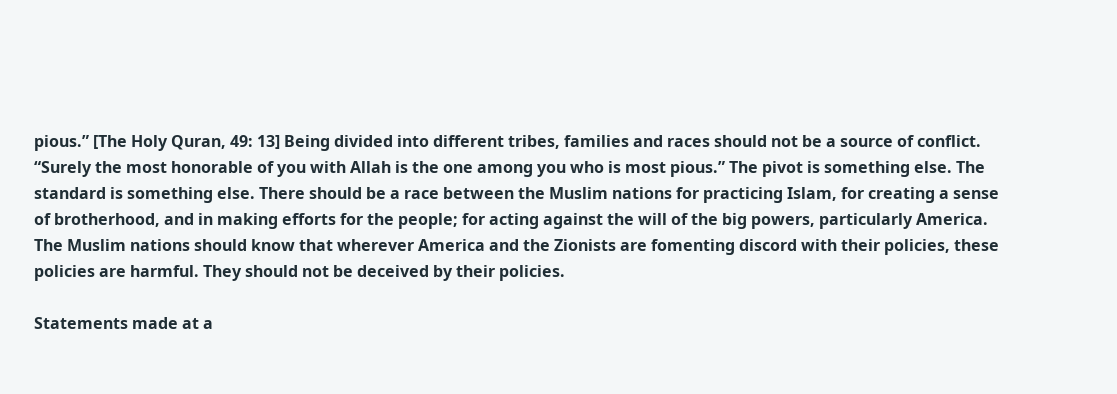pious.” [The Holy Quran, 49: 13] Being divided into different tribes, families and races should not be a source of conflict. “Surely the most honorable of you with Allah is the one among you who is most pious.” The pivot is something else. The standard is something else. There should be a race between the Muslim nations for practicing Islam, for creating a sense of brotherhood, and in making efforts for the people; for acting against the will of the big powers, particularly America. The Muslim nations should know that wherever America and the Zionists are fomenting discord with their policies, these policies are harmful. They should not be deceived by their policies.

Statements made at a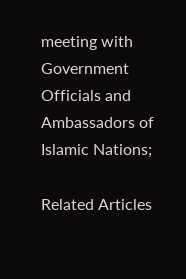meeting with Government Officials and Ambassadors of Islamic Nations;

Related Articles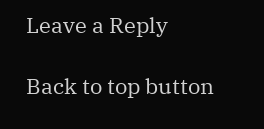Leave a Reply

Back to top button